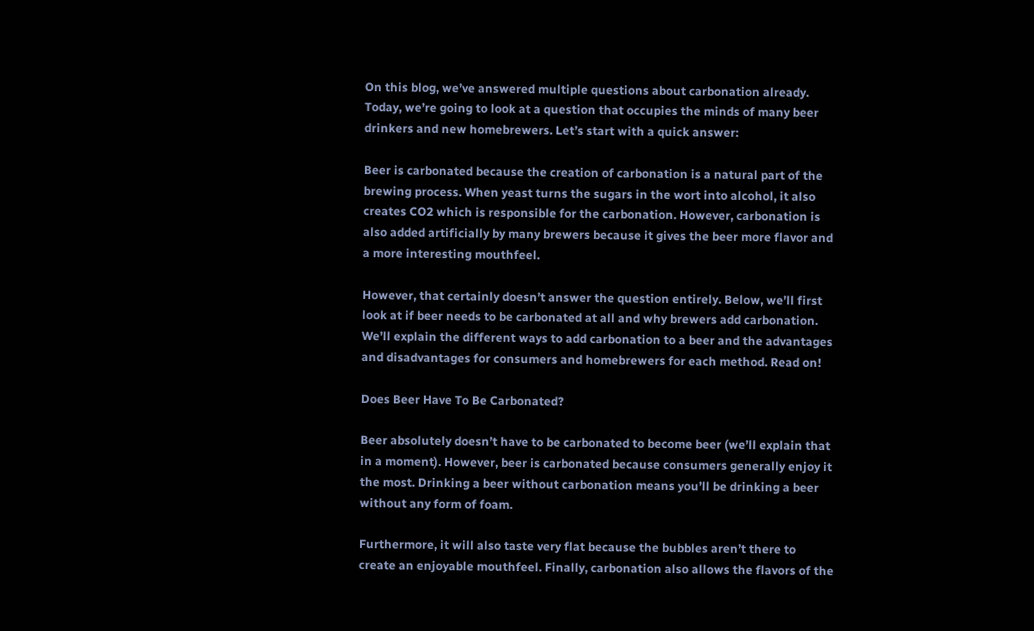On this blog, we’ve answered multiple questions about carbonation already. Today, we’re going to look at a question that occupies the minds of many beer drinkers and new homebrewers. Let’s start with a quick answer:

Beer is carbonated because the creation of carbonation is a natural part of the brewing process. When yeast turns the sugars in the wort into alcohol, it also creates CO2 which is responsible for the carbonation. However, carbonation is also added artificially by many brewers because it gives the beer more flavor and a more interesting mouthfeel.

However, that certainly doesn’t answer the question entirely. Below, we’ll first look at if beer needs to be carbonated at all and why brewers add carbonation. We’ll explain the different ways to add carbonation to a beer and the advantages and disadvantages for consumers and homebrewers for each method. Read on!

Does Beer Have To Be Carbonated?

Beer absolutely doesn’t have to be carbonated to become beer (we’ll explain that in a moment). However, beer is carbonated because consumers generally enjoy it the most. Drinking a beer without carbonation means you’ll be drinking a beer without any form of foam.

Furthermore, it will also taste very flat because the bubbles aren’t there to create an enjoyable mouthfeel. Finally, carbonation also allows the flavors of the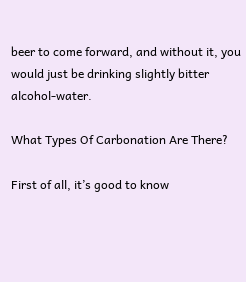beer to come forward, and without it, you would just be drinking slightly bitter alcohol-water.

What Types Of Carbonation Are There?

First of all, it’s good to know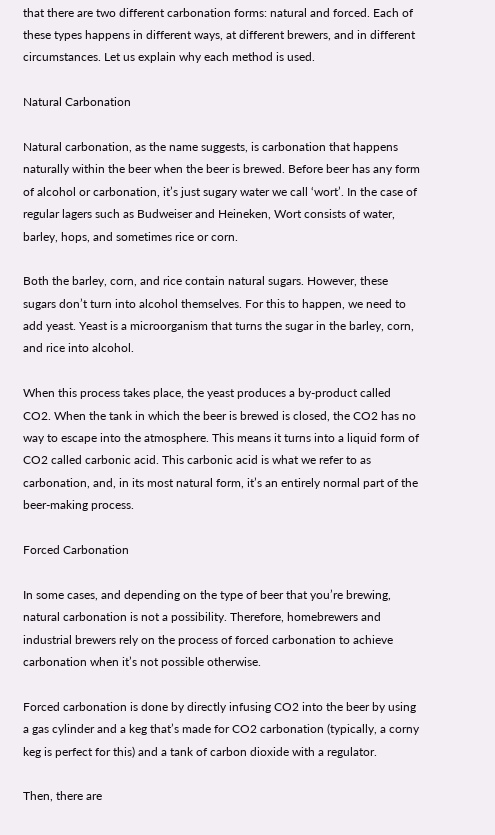that there are two different carbonation forms: natural and forced. Each of these types happens in different ways, at different brewers, and in different circumstances. Let us explain why each method is used.

Natural Carbonation

Natural carbonation, as the name suggests, is carbonation that happens naturally within the beer when the beer is brewed. Before beer has any form of alcohol or carbonation, it’s just sugary water we call ‘wort’. In the case of regular lagers such as Budweiser and Heineken, Wort consists of water, barley, hops, and sometimes rice or corn.

Both the barley, corn, and rice contain natural sugars. However, these sugars don’t turn into alcohol themselves. For this to happen, we need to add yeast. Yeast is a microorganism that turns the sugar in the barley, corn, and rice into alcohol.

When this process takes place, the yeast produces a by-product called CO2. When the tank in which the beer is brewed is closed, the CO2 has no way to escape into the atmosphere. This means it turns into a liquid form of CO2 called carbonic acid. This carbonic acid is what we refer to as carbonation, and, in its most natural form, it’s an entirely normal part of the beer-making process.

Forced Carbonation

In some cases, and depending on the type of beer that you’re brewing, natural carbonation is not a possibility. Therefore, homebrewers and industrial brewers rely on the process of forced carbonation to achieve carbonation when it’s not possible otherwise.

Forced carbonation is done by directly infusing CO2 into the beer by using a gas cylinder and a keg that’s made for CO2 carbonation (typically, a corny keg is perfect for this) and a tank of carbon dioxide with a regulator.

Then, there are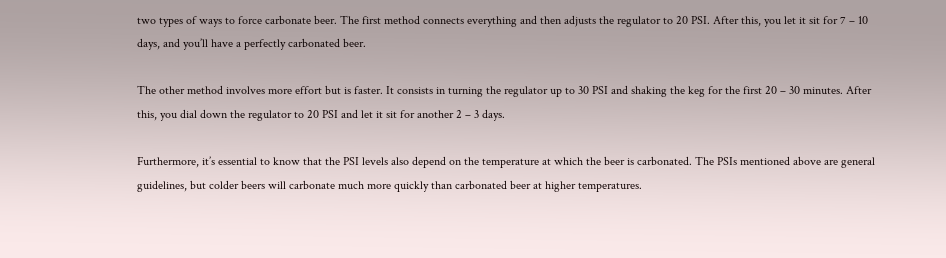two types of ways to force carbonate beer. The first method connects everything and then adjusts the regulator to 20 PSI. After this, you let it sit for 7 – 10 days, and you’ll have a perfectly carbonated beer.

The other method involves more effort but is faster. It consists in turning the regulator up to 30 PSI and shaking the keg for the first 20 – 30 minutes. After this, you dial down the regulator to 20 PSI and let it sit for another 2 – 3 days.

Furthermore, it’s essential to know that the PSI levels also depend on the temperature at which the beer is carbonated. The PSIs mentioned above are general guidelines, but colder beers will carbonate much more quickly than carbonated beer at higher temperatures.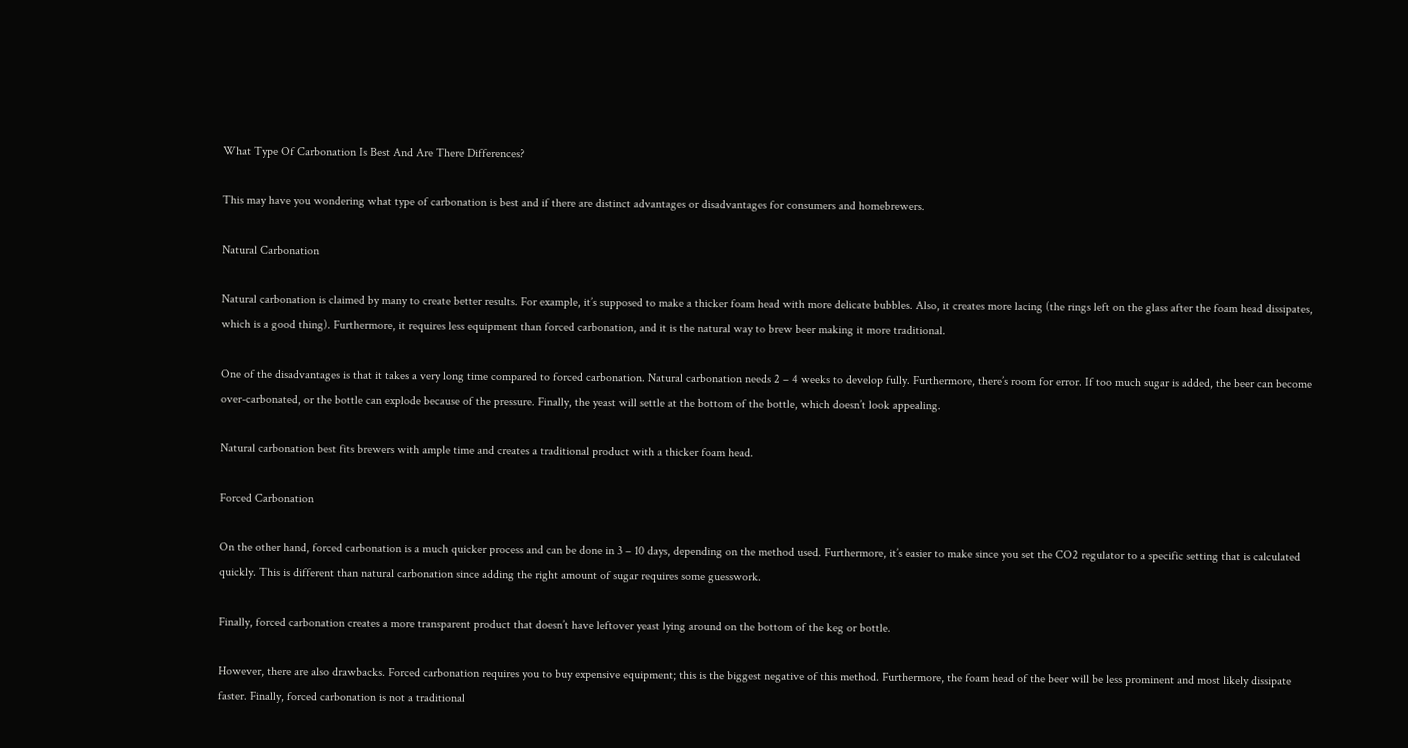What Type Of Carbonation Is Best And Are There Differences?

This may have you wondering what type of carbonation is best and if there are distinct advantages or disadvantages for consumers and homebrewers.

Natural Carbonation

Natural carbonation is claimed by many to create better results. For example, it’s supposed to make a thicker foam head with more delicate bubbles. Also, it creates more lacing (the rings left on the glass after the foam head dissipates, which is a good thing). Furthermore, it requires less equipment than forced carbonation, and it is the natural way to brew beer making it more traditional.

One of the disadvantages is that it takes a very long time compared to forced carbonation. Natural carbonation needs 2 – 4 weeks to develop fully. Furthermore, there’s room for error. If too much sugar is added, the beer can become over-carbonated, or the bottle can explode because of the pressure. Finally, the yeast will settle at the bottom of the bottle, which doesn’t look appealing.

Natural carbonation best fits brewers with ample time and creates a traditional product with a thicker foam head.

Forced Carbonation

On the other hand, forced carbonation is a much quicker process and can be done in 3 – 10 days, depending on the method used. Furthermore, it’s easier to make since you set the CO2 regulator to a specific setting that is calculated quickly. This is different than natural carbonation since adding the right amount of sugar requires some guesswork.

Finally, forced carbonation creates a more transparent product that doesn’t have leftover yeast lying around on the bottom of the keg or bottle.

However, there are also drawbacks. Forced carbonation requires you to buy expensive equipment; this is the biggest negative of this method. Furthermore, the foam head of the beer will be less prominent and most likely dissipate faster. Finally, forced carbonation is not a traditional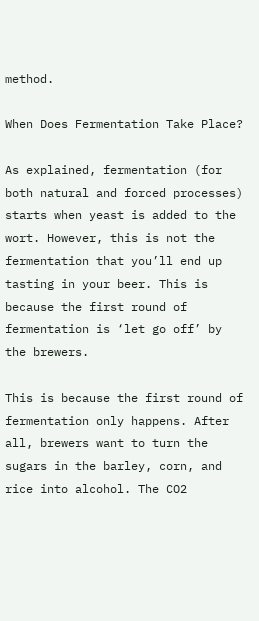method.

When Does Fermentation Take Place?

As explained, fermentation (for both natural and forced processes) starts when yeast is added to the wort. However, this is not the fermentation that you’ll end up tasting in your beer. This is because the first round of fermentation is ‘let go off’ by the brewers.

This is because the first round of fermentation only happens. After all, brewers want to turn the sugars in the barley, corn, and rice into alcohol. The CO2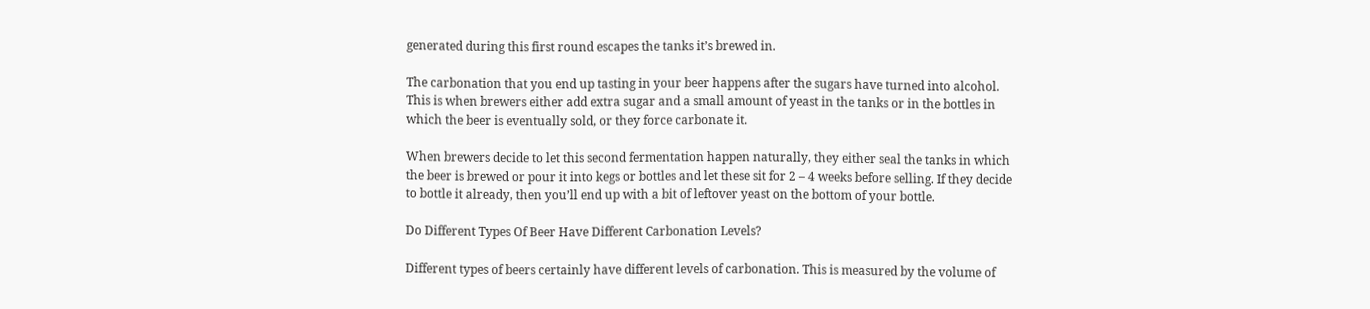generated during this first round escapes the tanks it’s brewed in.

The carbonation that you end up tasting in your beer happens after the sugars have turned into alcohol. This is when brewers either add extra sugar and a small amount of yeast in the tanks or in the bottles in which the beer is eventually sold, or they force carbonate it.

When brewers decide to let this second fermentation happen naturally, they either seal the tanks in which the beer is brewed or pour it into kegs or bottles and let these sit for 2 – 4 weeks before selling. If they decide to bottle it already, then you’ll end up with a bit of leftover yeast on the bottom of your bottle.

Do Different Types Of Beer Have Different Carbonation Levels?

Different types of beers certainly have different levels of carbonation. This is measured by the volume of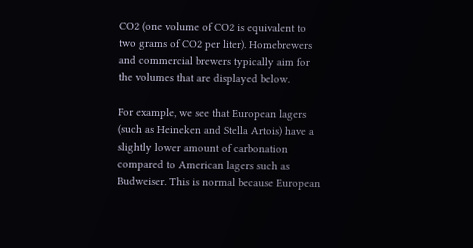CO2 (one volume of CO2 is equivalent to two grams of CO2 per liter). Homebrewers and commercial brewers typically aim for the volumes that are displayed below.

For example, we see that European lagers (such as Heineken and Stella Artois) have a slightly lower amount of carbonation compared to American lagers such as Budweiser. This is normal because European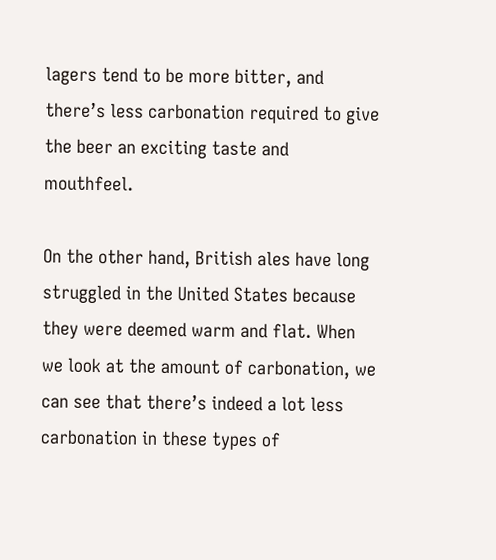lagers tend to be more bitter, and there’s less carbonation required to give the beer an exciting taste and mouthfeel.

On the other hand, British ales have long struggled in the United States because they were deemed warm and flat. When we look at the amount of carbonation, we can see that there’s indeed a lot less carbonation in these types of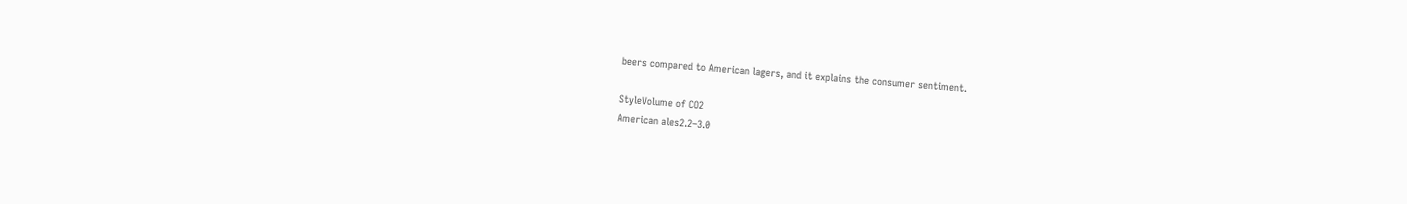beers compared to American lagers, and it explains the consumer sentiment.

StyleVolume of CO2
American ales2.2–3.0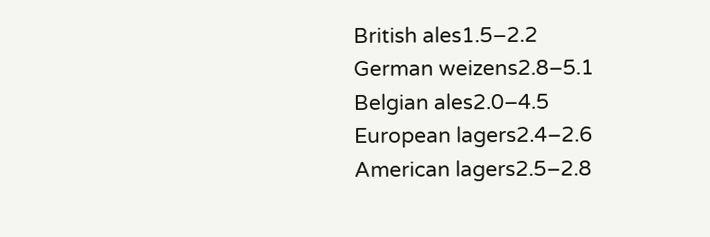British ales1.5–2.2
German weizens2.8–5.1
Belgian ales2.0–4.5
European lagers2.4–2.6
American lagers2.5–2.8